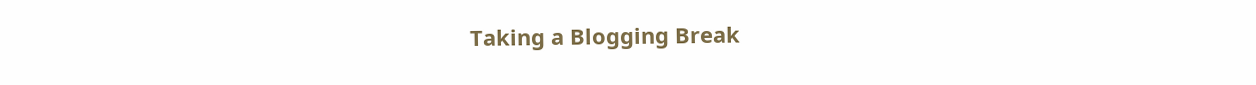Taking a Blogging Break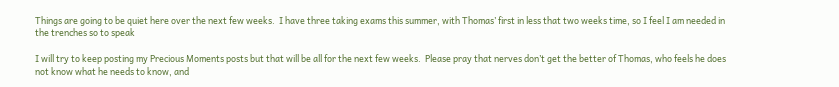Things are going to be quiet here over the next few weeks.  I have three taking exams this summer, with Thomas’ first in less that two weeks time, so I feel I am needed in the trenches so to speak

I will try to keep posting my Precious Moments posts but that will be all for the next few weeks.  Please pray that nerves don’t get the better of Thomas, who feels he does not know what he needs to know, and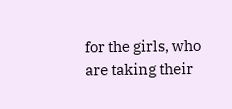for the girls, who are taking their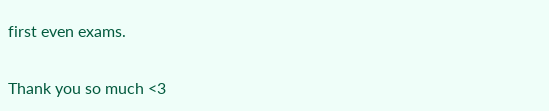first even exams.

Thank you so much <3